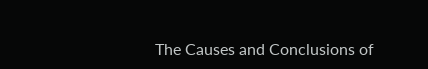The Causes and Conclusions of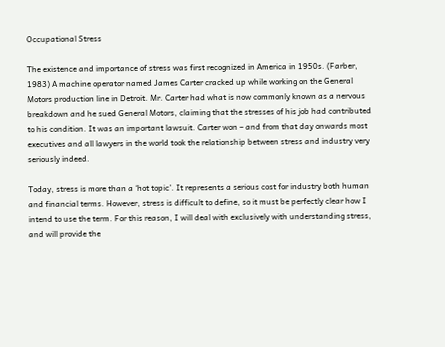Occupational Stress

The existence and importance of stress was first recognized in America in 1950s. (Farber, 1983) A machine operator named James Carter cracked up while working on the General Motors production line in Detroit. Mr. Carter had what is now commonly known as a nervous breakdown and he sued General Motors, claiming that the stresses of his job had contributed to his condition. It was an important lawsuit. Carter won – and from that day onwards most executives and all lawyers in the world took the relationship between stress and industry very seriously indeed.

Today, stress is more than a ‘hot topic’. It represents a serious cost for industry both human and financial terms. However, stress is difficult to define, so it must be perfectly clear how I intend to use the term. For this reason, I will deal with exclusively with understanding stress, and will provide the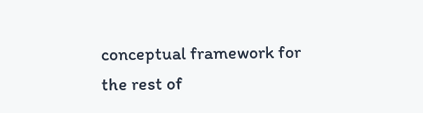conceptual framework for the rest of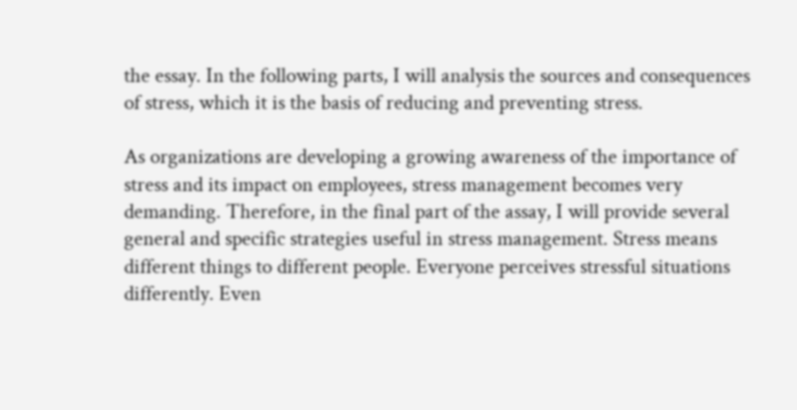the essay. In the following parts, I will analysis the sources and consequences of stress, which it is the basis of reducing and preventing stress.

As organizations are developing a growing awareness of the importance of stress and its impact on employees, stress management becomes very demanding. Therefore, in the final part of the assay, I will provide several general and specific strategies useful in stress management. Stress means different things to different people. Everyone perceives stressful situations differently. Even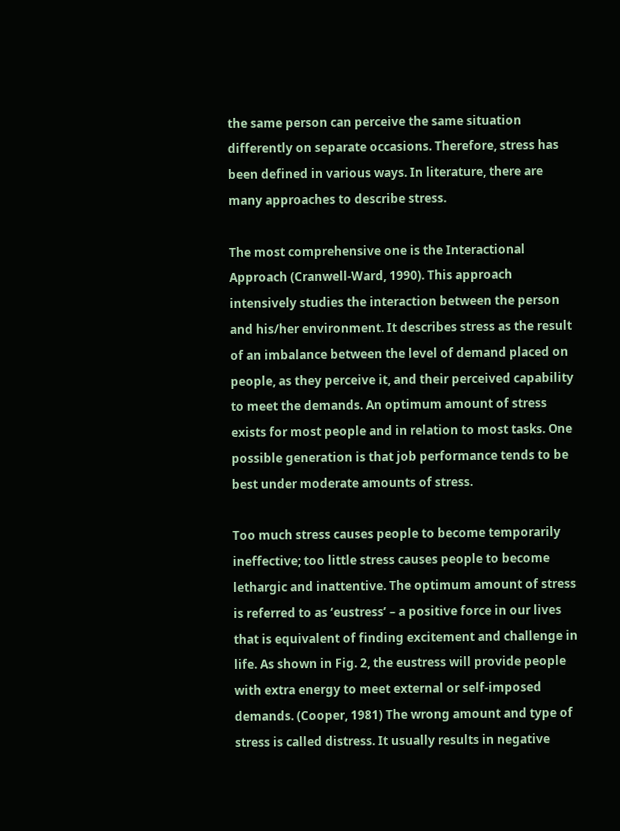the same person can perceive the same situation differently on separate occasions. Therefore, stress has been defined in various ways. In literature, there are many approaches to describe stress.

The most comprehensive one is the Interactional Approach (Cranwell-Ward, 1990). This approach intensively studies the interaction between the person and his/her environment. It describes stress as the result of an imbalance between the level of demand placed on people, as they perceive it, and their perceived capability to meet the demands. An optimum amount of stress exists for most people and in relation to most tasks. One possible generation is that job performance tends to be best under moderate amounts of stress.

Too much stress causes people to become temporarily ineffective; too little stress causes people to become lethargic and inattentive. The optimum amount of stress is referred to as ‘eustress’ – a positive force in our lives that is equivalent of finding excitement and challenge in life. As shown in Fig. 2, the eustress will provide people with extra energy to meet external or self-imposed demands. (Cooper, 1981) The wrong amount and type of stress is called distress. It usually results in negative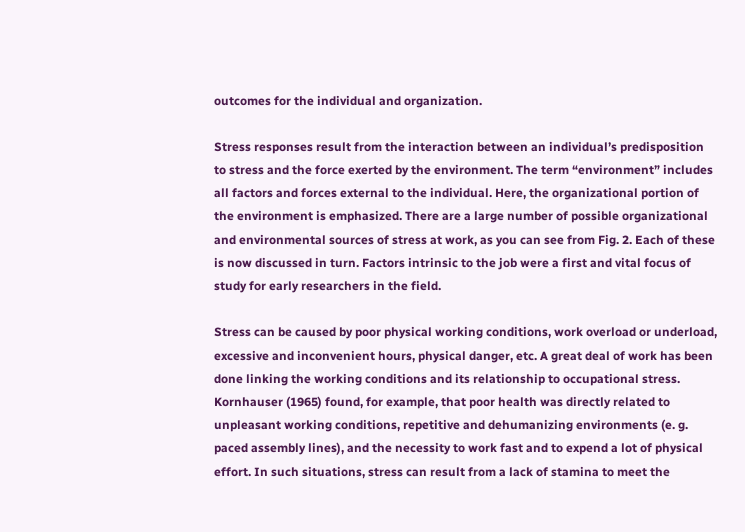outcomes for the individual and organization.

Stress responses result from the interaction between an individual’s predisposition to stress and the force exerted by the environment. The term “environment” includes all factors and forces external to the individual. Here, the organizational portion of the environment is emphasized. There are a large number of possible organizational and environmental sources of stress at work, as you can see from Fig. 2. Each of these is now discussed in turn. Factors intrinsic to the job were a first and vital focus of study for early researchers in the field.

Stress can be caused by poor physical working conditions, work overload or underload, excessive and inconvenient hours, physical danger, etc. A great deal of work has been done linking the working conditions and its relationship to occupational stress. Kornhauser (1965) found, for example, that poor health was directly related to unpleasant working conditions, repetitive and dehumanizing environments (e. g. paced assembly lines), and the necessity to work fast and to expend a lot of physical effort. In such situations, stress can result from a lack of stamina to meet the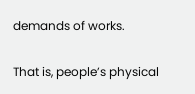demands of works.

That is, people’s physical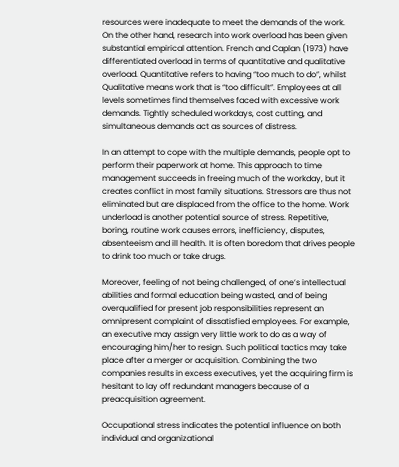resources were inadequate to meet the demands of the work. On the other hand, research into work overload has been given substantial empirical attention. French and Caplan (1973) have differentiated overload in terms of quantitative and qualitative overload. Quantitative refers to having “too much to do”, whilst Qualitative means work that is “too difficult”. Employees at all levels sometimes find themselves faced with excessive work demands. Tightly scheduled workdays, cost cutting, and simultaneous demands act as sources of distress.

In an attempt to cope with the multiple demands, people opt to perform their paperwork at home. This approach to time management succeeds in freeing much of the workday, but it creates conflict in most family situations. Stressors are thus not eliminated but are displaced from the office to the home. Work underload is another potential source of stress. Repetitive, boring, routine work causes errors, inefficiency, disputes, absenteeism and ill health. It is often boredom that drives people to drink too much or take drugs.

Moreover, feeling of not being challenged, of one’s intellectual abilities and formal education being wasted, and of being overqualified for present job responsibilities represent an omnipresent complaint of dissatisfied employees. For example, an executive may assign very little work to do as a way of encouraging him/her to resign. Such political tactics may take place after a merger or acquisition. Combining the two companies results in excess executives, yet the acquiring firm is hesitant to lay off redundant managers because of a preacquisition agreement.

Occupational stress indicates the potential influence on both individual and organizational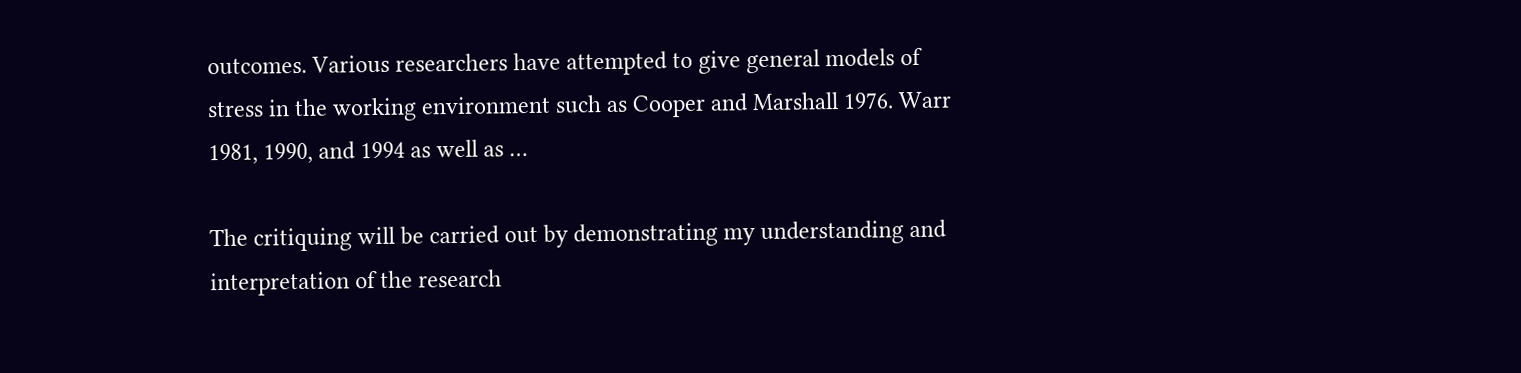outcomes. Various researchers have attempted to give general models of stress in the working environment such as Cooper and Marshall 1976. Warr 1981, 1990, and 1994 as well as …

The critiquing will be carried out by demonstrating my understanding and interpretation of the research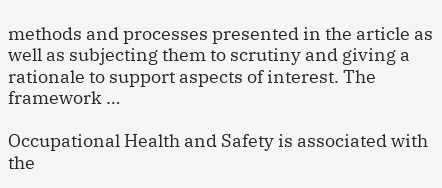methods and processes presented in the article as well as subjecting them to scrutiny and giving a rationale to support aspects of interest. The framework …

Occupational Health and Safety is associated with the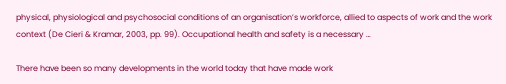physical, physiological and psychosocial conditions of an organisation’s workforce, allied to aspects of work and the work context (De Cieri & Kramar, 2003, pp. 99). Occupational health and safety is a necessary …

There have been so many developments in the world today that have made work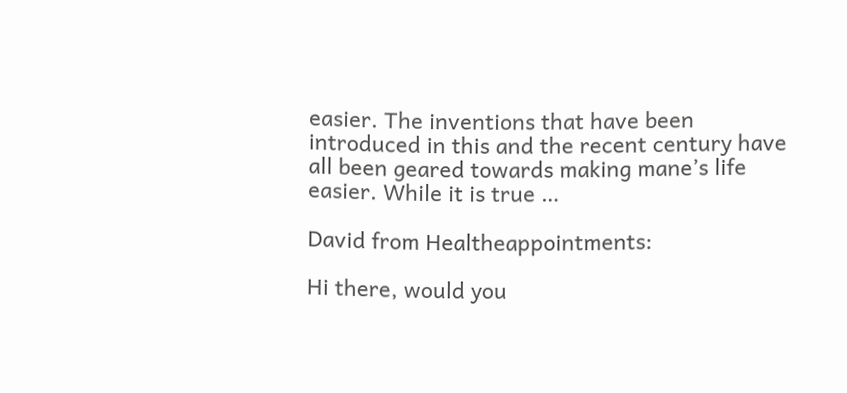easier. The inventions that have been introduced in this and the recent century have all been geared towards making mane’s life easier. While it is true …

David from Healtheappointments:

Hi there, would you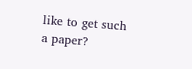like to get such a paper?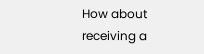How about receiving a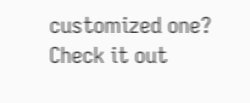customized one? Check it out